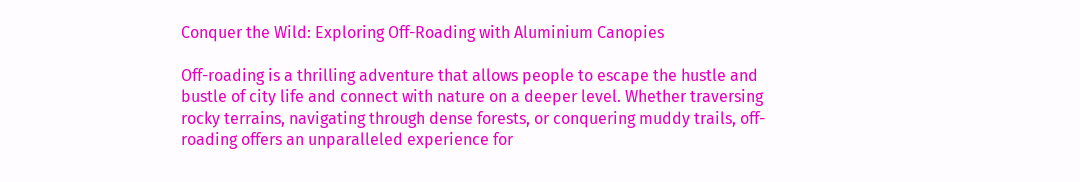Conquer the Wild: Exploring Off-Roading with Aluminium Canopies

Off-roading is a thrilling adventure that allows people to escape the hustle and bustle of city life and connect with nature on a deeper level. Whether traversing rocky terrains, navigating through dense forests, or conquering muddy trails, off-roading offers an unparalleled experience for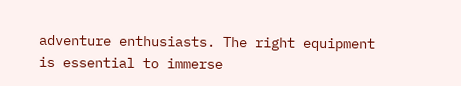adventure enthusiasts. The right equipment is essential to immerse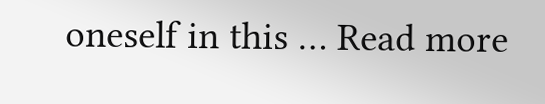oneself in this … Read more